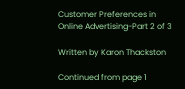Customer Preferences in Online Advertising-Part 2 of 3

Written by Karon Thackston

Continued from page 1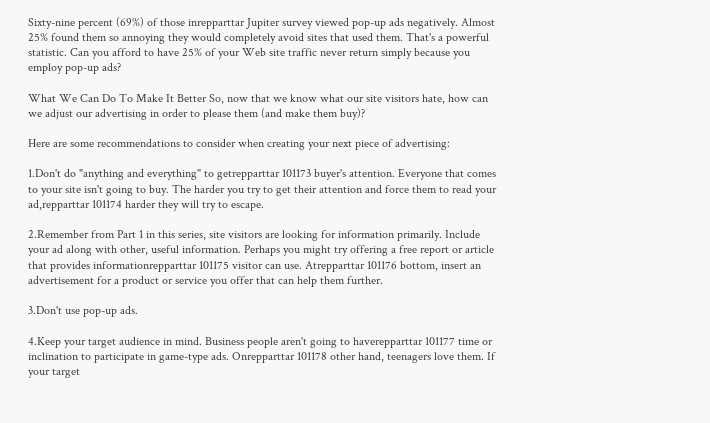Sixty-nine percent (69%) of those inrepparttar Jupiter survey viewed pop-up ads negatively. Almost 25% found them so annoying they would completely avoid sites that used them. That's a powerful statistic. Can you afford to have 25% of your Web site traffic never return simply because you employ pop-up ads?

What We Can Do To Make It Better So, now that we know what our site visitors hate, how can we adjust our advertising in order to please them (and make them buy)?

Here are some recommendations to consider when creating your next piece of advertising:

1.Don't do "anything and everything" to getrepparttar 101173 buyer's attention. Everyone that comes to your site isn't going to buy. The harder you try to get their attention and force them to read your ad,repparttar 101174 harder they will try to escape.

2.Remember from Part 1 in this series, site visitors are looking for information primarily. Include your ad along with other, useful information. Perhaps you might try offering a free report or article that provides informationrepparttar 101175 visitor can use. Atrepparttar 101176 bottom, insert an advertisement for a product or service you offer that can help them further.

3.Don't use pop-up ads.

4.Keep your target audience in mind. Business people aren't going to haverepparttar 101177 time or inclination to participate in game-type ads. Onrepparttar 101178 other hand, teenagers love them. If your target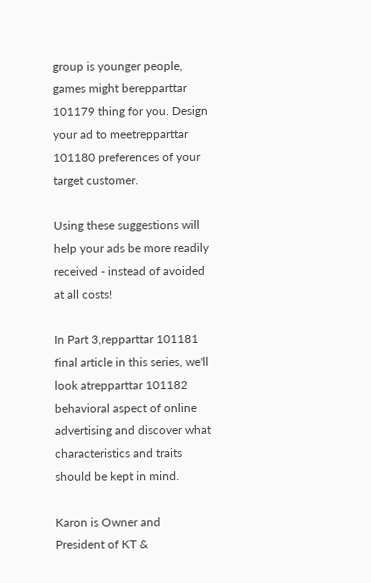group is younger people, games might berepparttar 101179 thing for you. Design your ad to meetrepparttar 101180 preferences of your target customer.

Using these suggestions will help your ads be more readily received - instead of avoided at all costs!

In Part 3,repparttar 101181 final article in this series, we'll look atrepparttar 101182 behavioral aspect of online advertising and discover what characteristics and traits should be kept in mind.

Karon is Owner and President of KT &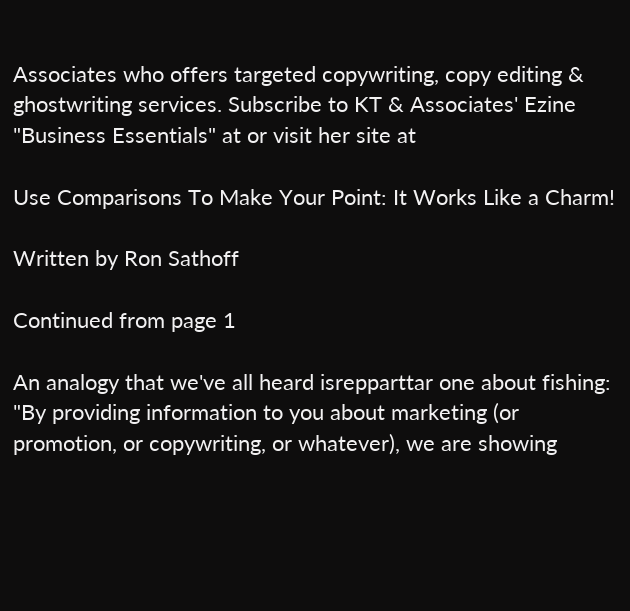Associates who offers targeted copywriting, copy editing & ghostwriting services. Subscribe to KT & Associates' Ezine "Business Essentials" at or visit her site at

Use Comparisons To Make Your Point: It Works Like a Charm!

Written by Ron Sathoff

Continued from page 1

An analogy that we've all heard isrepparttar one about fishing: "By providing information to you about marketing (or promotion, or copywriting, or whatever), we are showing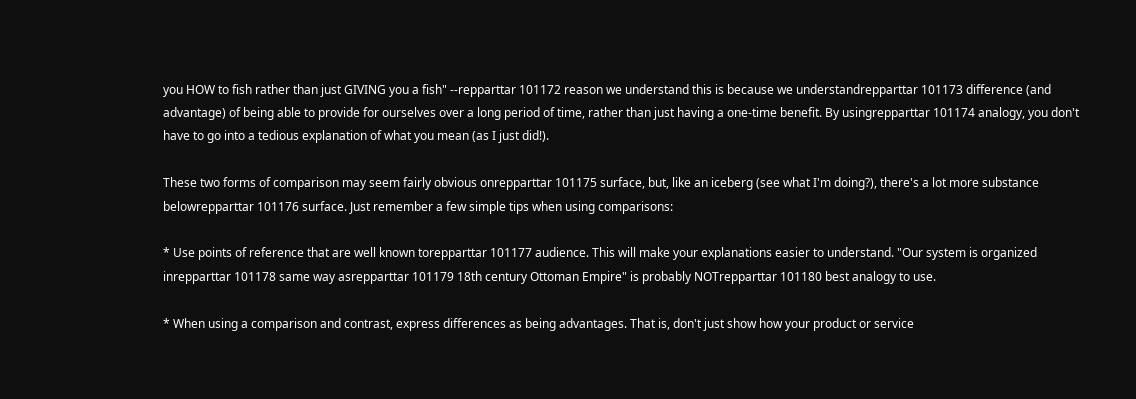you HOW to fish rather than just GIVING you a fish" --repparttar 101172 reason we understand this is because we understandrepparttar 101173 difference (and advantage) of being able to provide for ourselves over a long period of time, rather than just having a one-time benefit. By usingrepparttar 101174 analogy, you don't have to go into a tedious explanation of what you mean (as I just did!).

These two forms of comparison may seem fairly obvious onrepparttar 101175 surface, but, like an iceberg (see what I'm doing?), there's a lot more substance belowrepparttar 101176 surface. Just remember a few simple tips when using comparisons:

* Use points of reference that are well known torepparttar 101177 audience. This will make your explanations easier to understand. "Our system is organized inrepparttar 101178 same way asrepparttar 101179 18th century Ottoman Empire" is probably NOTrepparttar 101180 best analogy to use.

* When using a comparison and contrast, express differences as being advantages. That is, don't just show how your product or service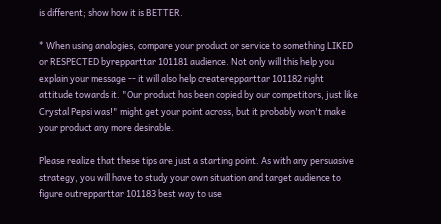is different; show how it is BETTER.

* When using analogies, compare your product or service to something LIKED or RESPECTED byrepparttar 101181 audience. Not only will this help you explain your message -- it will also help createrepparttar 101182 right attitude towards it. "Our product has been copied by our competitors, just like Crystal Pepsi was!" might get your point across, but it probably won't make your product any more desirable.

Please realize that these tips are just a starting point. As with any persuasive strategy, you will have to study your own situation and target audience to figure outrepparttar 101183 best way to use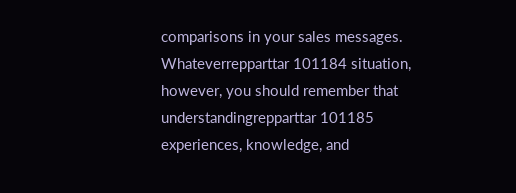comparisons in your sales messages. Whateverrepparttar 101184 situation, however, you should remember that understandingrepparttar 101185 experiences, knowledge, and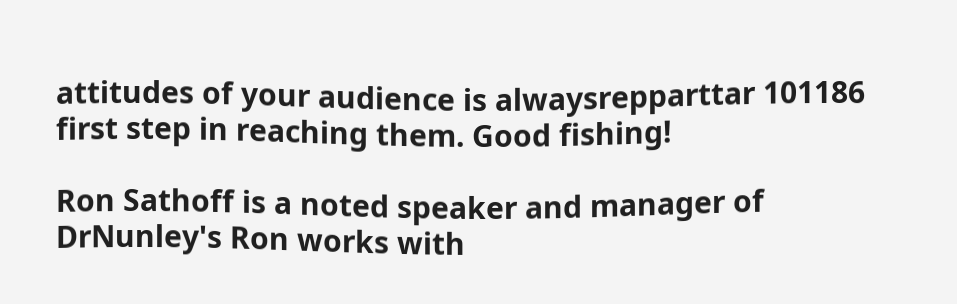attitudes of your audience is alwaysrepparttar 101186 first step in reaching them. Good fishing!

Ron Sathoff is a noted speaker and manager of DrNunley's Ron works with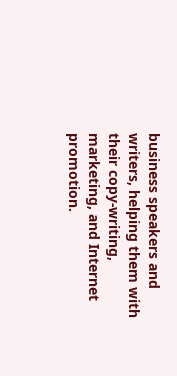business speakers and writers, helping them with their copy-writing, marketing, and Internet promotion.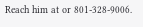Reach him at or 801-328-9006.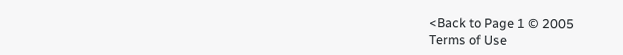<Back to Page 1 © 2005
Terms of Use